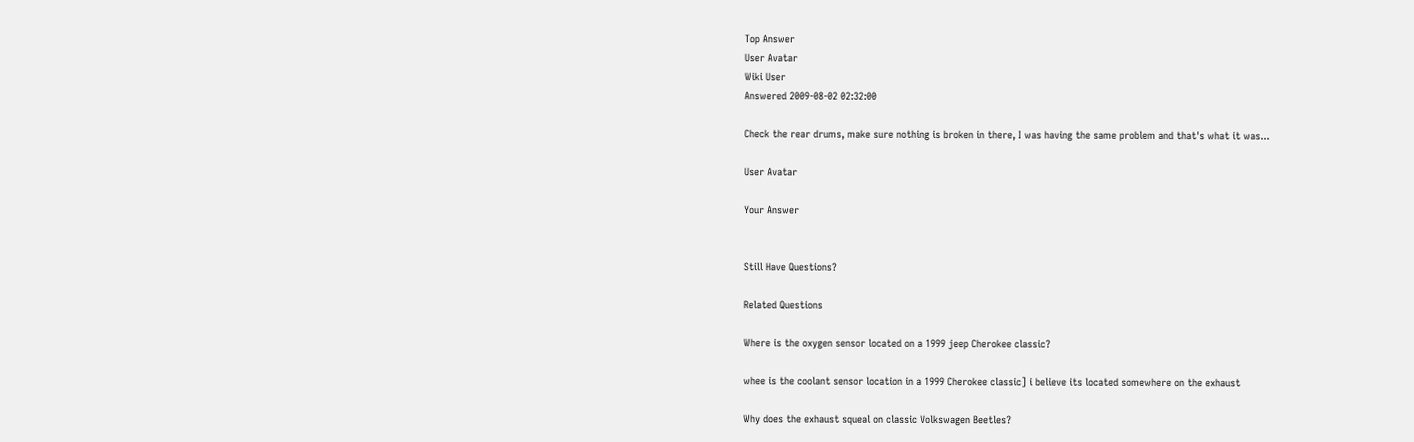Top Answer
User Avatar
Wiki User
Answered 2009-08-02 02:32:00

Check the rear drums, make sure nothing is broken in there, I was having the same problem and that's what it was...

User Avatar

Your Answer


Still Have Questions?

Related Questions

Where is the oxygen sensor located on a 1999 jeep Cherokee classic?

whee is the coolant sensor location in a 1999 Cherokee classic] i believe its located somewhere on the exhaust

Why does the exhaust squeal on classic Volkswagen Beetles?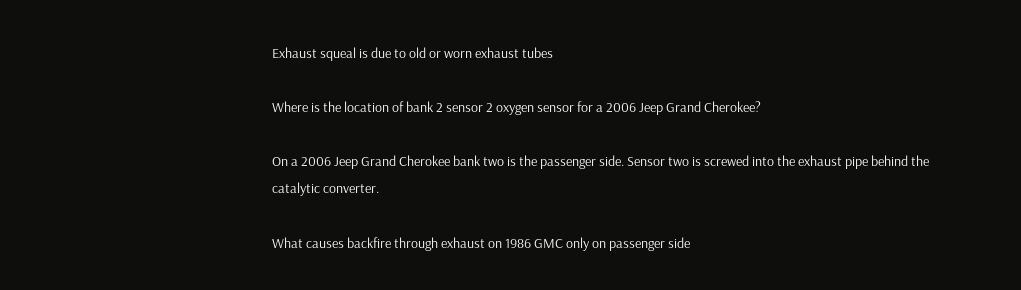Exhaust squeal is due to old or worn exhaust tubes

Where is the location of bank 2 sensor 2 oxygen sensor for a 2006 Jeep Grand Cherokee?

On a 2006 Jeep Grand Cherokee bank two is the passenger side. Sensor two is screwed into the exhaust pipe behind the catalytic converter.

What causes backfire through exhaust on 1986 GMC only on passenger side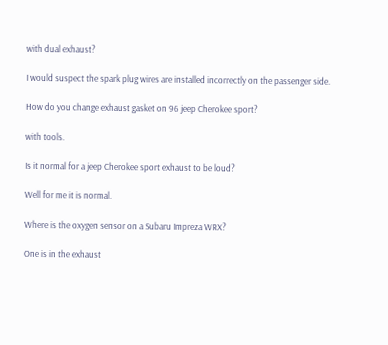with dual exhaust?

I would suspect the spark plug wires are installed incorrectly on the passenger side.

How do you change exhaust gasket on 96 jeep Cherokee sport?

with tools.

Is it normal for a jeep Cherokee sport exhaust to be loud?

Well for me it is normal.

Where is the oxygen sensor on a Subaru Impreza WRX?

One is in the exhaust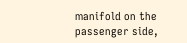manifold on the passenger side,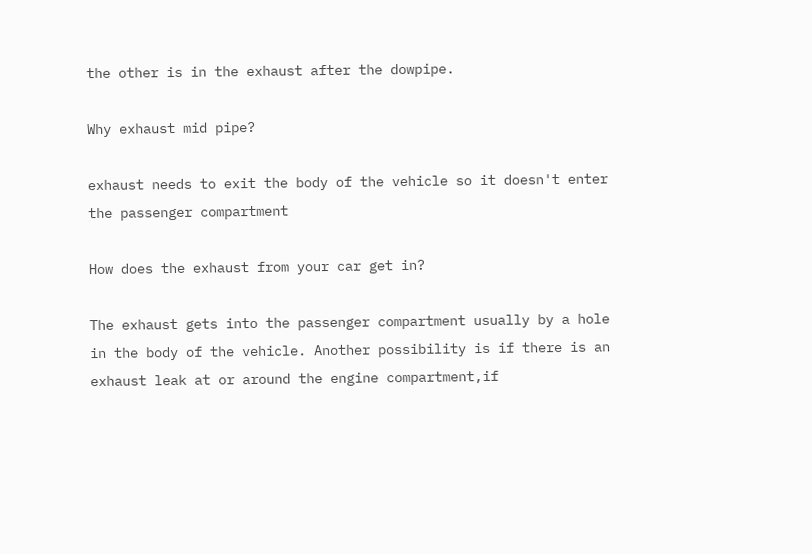the other is in the exhaust after the dowpipe.

Why exhaust mid pipe?

exhaust needs to exit the body of the vehicle so it doesn't enter the passenger compartment

How does the exhaust from your car get in?

The exhaust gets into the passenger compartment usually by a hole in the body of the vehicle. Another possibility is if there is an exhaust leak at or around the engine compartment,if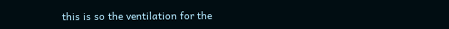this is so the ventilation for the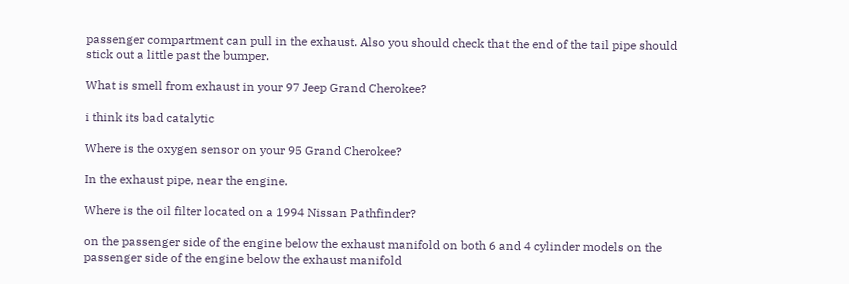passenger compartment can pull in the exhaust. Also you should check that the end of the tail pipe should stick out a little past the bumper.

What is smell from exhaust in your 97 Jeep Grand Cherokee?

i think its bad catalytic

Where is the oxygen sensor on your 95 Grand Cherokee?

In the exhaust pipe, near the engine.

Where is the oil filter located on a 1994 Nissan Pathfinder?

on the passenger side of the engine below the exhaust manifold on both 6 and 4 cylinder models on the passenger side of the engine below the exhaust manifold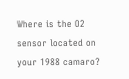Where is the O2 sensor located on your 1988 camaro?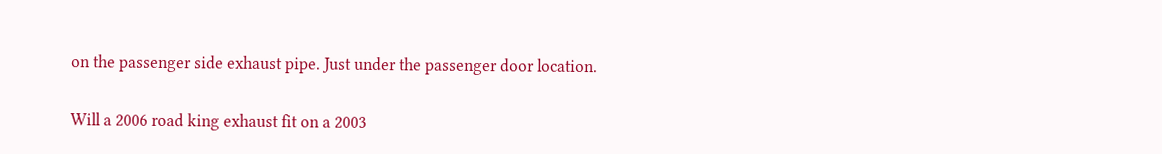on the passenger side exhaust pipe. Just under the passenger door location.

Will a 2006 road king exhaust fit on a 2003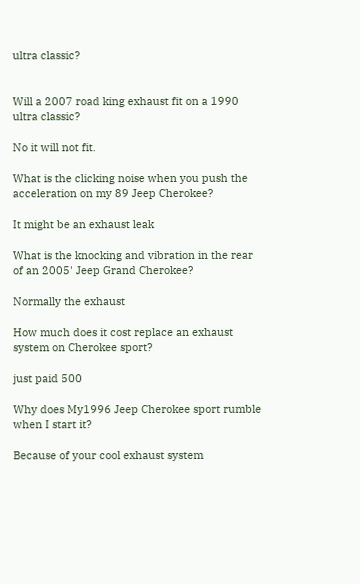ultra classic?


Will a 2007 road king exhaust fit on a 1990 ultra classic?

No it will not fit.

What is the clicking noise when you push the acceleration on my 89 Jeep Cherokee?

It might be an exhaust leak

What is the knocking and vibration in the rear of an 2005' Jeep Grand Cherokee?

Normally the exhaust

How much does it cost replace an exhaust system on Cherokee sport?

just paid 500

Why does My1996 Jeep Cherokee sport rumble when I start it?

Because of your cool exhaust system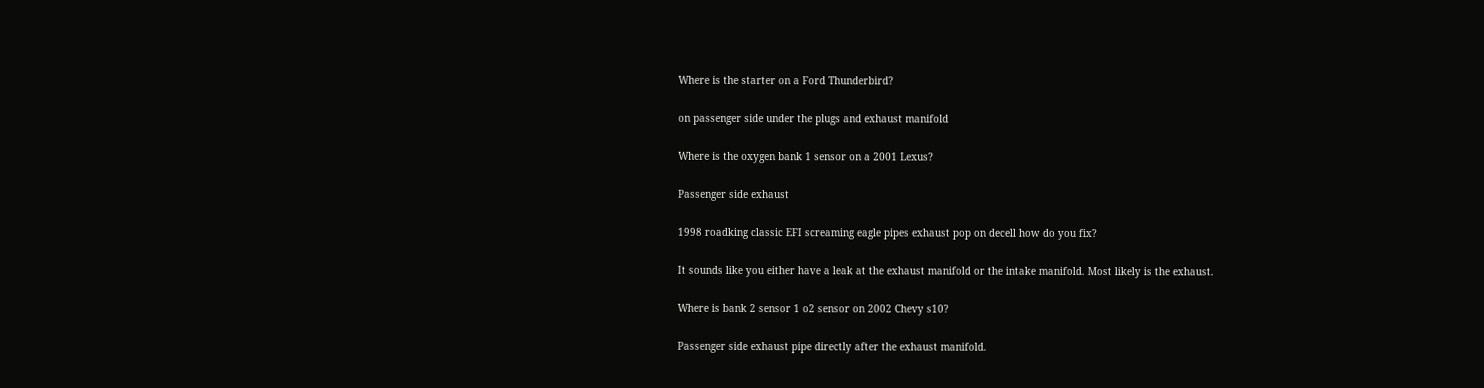Where is the starter on a Ford Thunderbird?

on passenger side under the plugs and exhaust manifold

Where is the oxygen bank 1 sensor on a 2001 Lexus?

Passenger side exhaust

1998 roadking classic EFI screaming eagle pipes exhaust pop on decell how do you fix?

It sounds like you either have a leak at the exhaust manifold or the intake manifold. Most likely is the exhaust.

Where is bank 2 sensor 1 o2 sensor on 2002 Chevy s10?

Passenger side exhaust pipe directly after the exhaust manifold.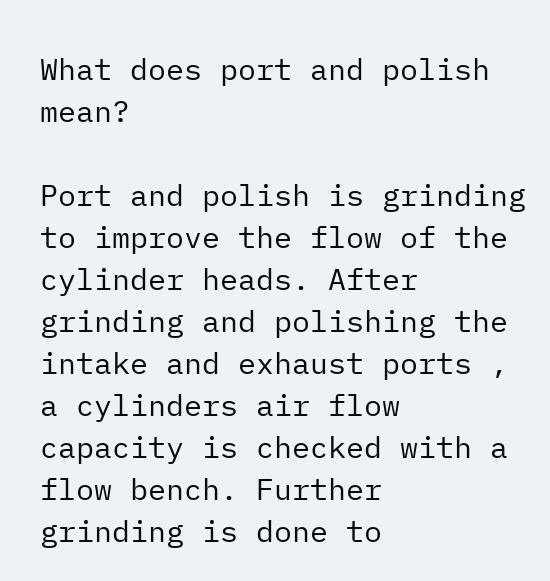What does port and polish mean?

Port and polish is grinding to improve the flow of the cylinder heads. After grinding and polishing the intake and exhaust ports , a cylinders air flow capacity is checked with a flow bench. Further grinding is done to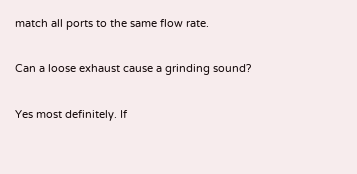match all ports to the same flow rate.

Can a loose exhaust cause a grinding sound?

Yes most definitely. If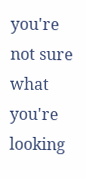you're not sure what you're looking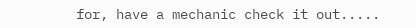for, have a mechanic check it out.....